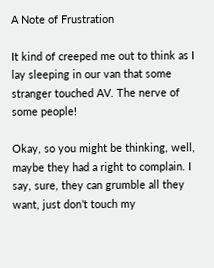A Note of Frustration

It kind of creeped me out to think as I lay sleeping in our van that some stranger touched AV. The nerve of some people!

Okay, so you might be thinking, well, maybe they had a right to complain. I say, sure, they can grumble all they want, just don’t touch my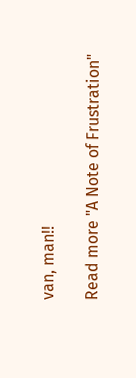van, man!!

Read more "A Note of Frustration"